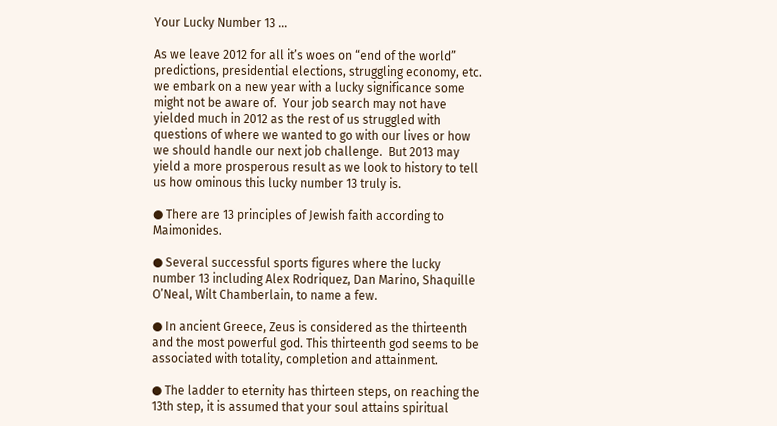Your Lucky Number 13 …

As we leave 2012 for all it’s woes on “end of the world” predictions, presidential elections, struggling economy, etc. we embark on a new year with a lucky significance some might not be aware of.  Your job search may not have yielded much in 2012 as the rest of us struggled with questions of where we wanted to go with our lives or how we should handle our next job challenge.  But 2013 may yield a more prosperous result as we look to history to tell us how ominous this lucky number 13 truly is.

● There are 13 principles of Jewish faith according to Maimonides.

● Several successful sports figures where the lucky number 13 including Alex Rodriquez, Dan Marino, Shaquille O’Neal, Wilt Chamberlain, to name a few.

● In ancient Greece, Zeus is considered as the thirteenth and the most powerful god. This thirteenth god seems to be associated with totality, completion and attainment.

● The ladder to eternity has thirteen steps, on reaching the 13th step, it is assumed that your soul attains spiritual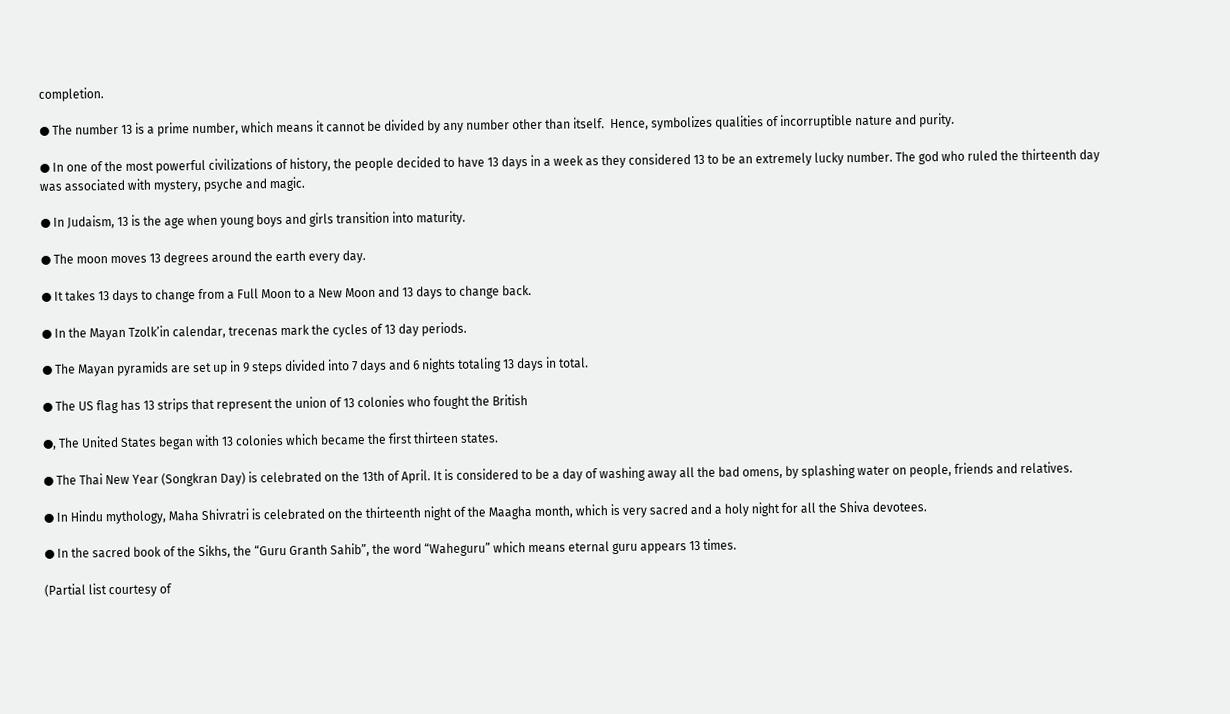completion.

● The number 13 is a prime number, which means it cannot be divided by any number other than itself.  Hence, symbolizes qualities of incorruptible nature and purity.

● In one of the most powerful civilizations of history, the people decided to have 13 days in a week as they considered 13 to be an extremely lucky number. The god who ruled the thirteenth day was associated with mystery, psyche and magic.

● In Judaism, 13 is the age when young boys and girls transition into maturity.

● The moon moves 13 degrees around the earth every day.

● It takes 13 days to change from a Full Moon to a New Moon and 13 days to change back.

● In the Mayan Tzolk’in calendar, trecenas mark the cycles of 13 day periods.

● The Mayan pyramids are set up in 9 steps divided into 7 days and 6 nights totaling 13 days in total.

● The US flag has 13 strips that represent the union of 13 colonies who fought the British

●, The United States began with 13 colonies which became the first thirteen states.

● The Thai New Year (Songkran Day) is celebrated on the 13th of April. It is considered to be a day of washing away all the bad omens, by splashing water on people, friends and relatives.

● In Hindu mythology, Maha Shivratri is celebrated on the thirteenth night of the Maagha month, which is very sacred and a holy night for all the Shiva devotees.

● In the sacred book of the Sikhs, the “Guru Granth Sahib”, the word “Waheguru” which means eternal guru appears 13 times.

(Partial list courtesy of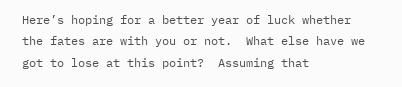Here’s hoping for a better year of luck whether the fates are with you or not.  What else have we got to lose at this point?  Assuming that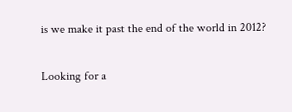is we make it past the end of the world in 2012?

Looking for a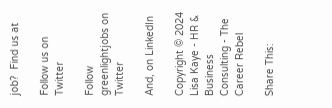job?  Find us at

Follow us on Twitter

Follow greenlightjobs on Twitter

And, on LinkedIn

Copyright © 2024 Lisa Kaye - HR & Business Consulting - The Career Rebel

Share This: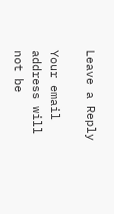Leave a Reply

Your email address will not be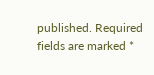published. Required fields are marked *